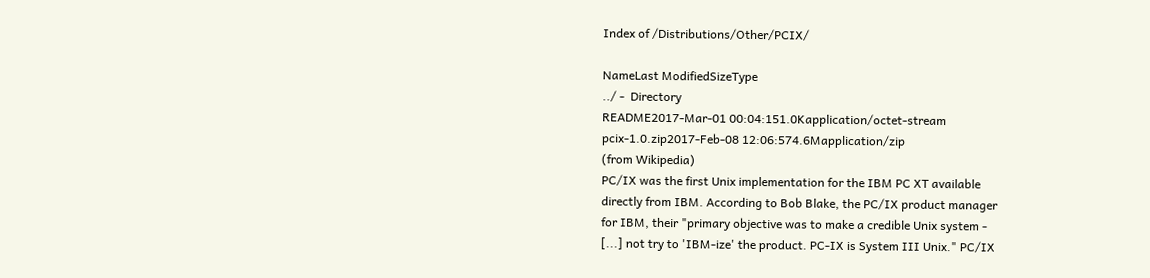Index of /Distributions/Other/PCIX/

NameLast ModifiedSizeType
../ -  Directory
README2017-Mar-01 00:04:151.0Kapplication/octet-stream
pcix-1.0.zip2017-Feb-08 12:06:574.6Mapplication/zip
(from Wikipedia)
PC/IX was the first Unix implementation for the IBM PC XT available
directly from IBM. According to Bob Blake, the PC/IX product manager
for IBM, their "primary objective was to make a credible Unix system -
[...] not try to 'IBM-ize' the product. PC-IX is System III Unix." PC/IX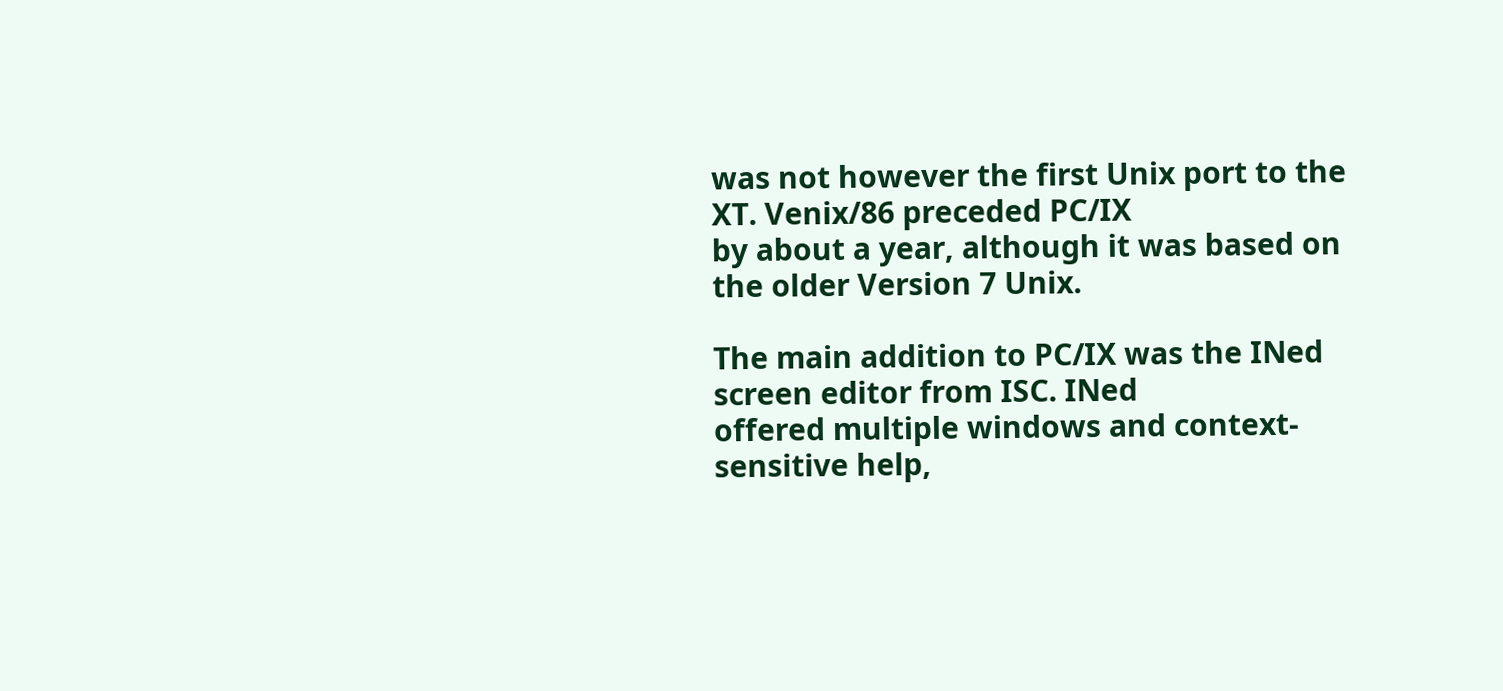was not however the first Unix port to the XT. Venix/86 preceded PC/IX
by about a year, although it was based on the older Version 7 Unix.

The main addition to PC/IX was the INed screen editor from ISC. INed
offered multiple windows and context-sensitive help,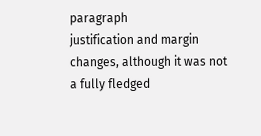paragraph
justification and margin changes, although it was not a fully fledged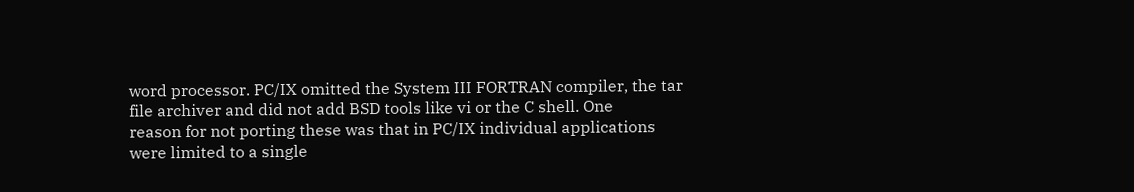word processor. PC/IX omitted the System III FORTRAN compiler, the tar
file archiver and did not add BSD tools like vi or the C shell. One
reason for not porting these was that in PC/IX individual applications
were limited to a single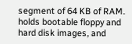segment of 64 KB of RAM. holds bootable floppy and hard disk images, and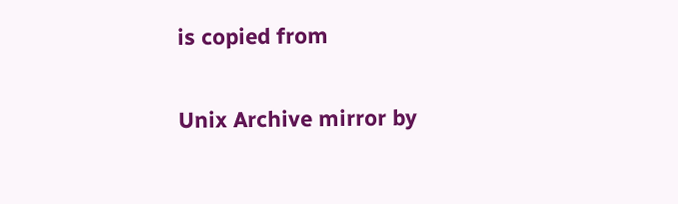is copied from

Unix Archive mirror by